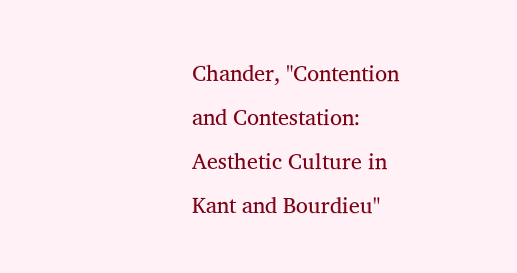Chander, "Contention and Contestation: Aesthetic Culture in Kant and Bourdieu"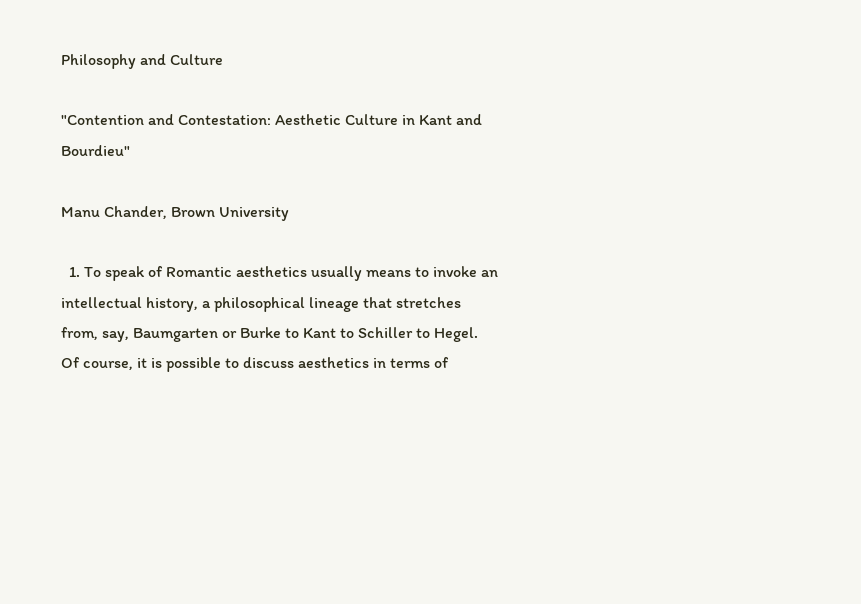Philosophy and Culture

"Contention and Contestation: Aesthetic Culture in Kant and Bourdieu"

Manu Chander, Brown University

  1. To speak of Romantic aesthetics usually means to invoke an intellectual history, a philosophical lineage that stretches from, say, Baumgarten or Burke to Kant to Schiller to Hegel. Of course, it is possible to discuss aesthetics in terms of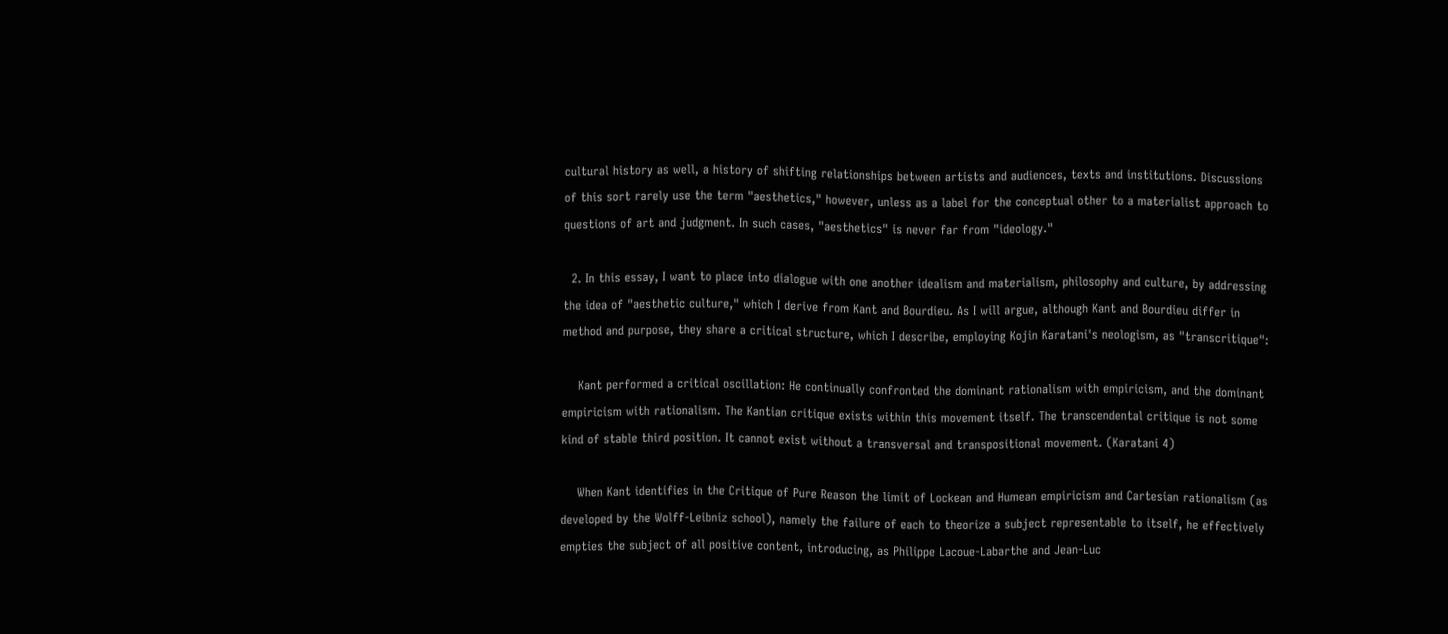cultural history as well, a history of shifting relationships between artists and audiences, texts and institutions. Discussions of this sort rarely use the term "aesthetics," however, unless as a label for the conceptual other to a materialist approach to questions of art and judgment. In such cases, "aesthetics" is never far from "ideology."

  2. In this essay, I want to place into dialogue with one another idealism and materialism, philosophy and culture, by addressing the idea of "aesthetic culture," which I derive from Kant and Bourdieu. As I will argue, although Kant and Bourdieu differ in method and purpose, they share a critical structure, which I describe, employing Kojin Karatani's neologism, as "transcritique":

    Kant performed a critical oscillation: He continually confronted the dominant rationalism with empiricism, and the dominant empiricism with rationalism. The Kantian critique exists within this movement itself. The transcendental critique is not some kind of stable third position. It cannot exist without a transversal and transpositional movement. (Karatani 4)

    When Kant identifies in the Critique of Pure Reason the limit of Lockean and Humean empiricism and Cartesian rationalism (as developed by the Wolff-Leibniz school), namely the failure of each to theorize a subject representable to itself, he effectively empties the subject of all positive content, introducing, as Philippe Lacoue-Labarthe and Jean-Luc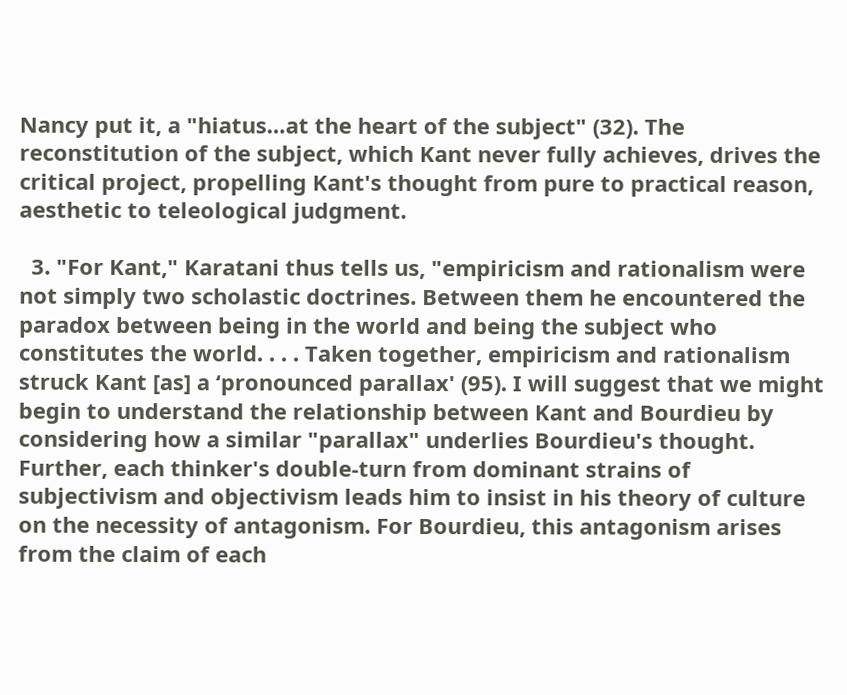Nancy put it, a "hiatus…at the heart of the subject" (32). The reconstitution of the subject, which Kant never fully achieves, drives the critical project, propelling Kant's thought from pure to practical reason, aesthetic to teleological judgment.

  3. "For Kant," Karatani thus tells us, "empiricism and rationalism were not simply two scholastic doctrines. Between them he encountered the paradox between being in the world and being the subject who constitutes the world. . . . Taken together, empiricism and rationalism struck Kant [as] a ‘pronounced parallax' (95). I will suggest that we might begin to understand the relationship between Kant and Bourdieu by considering how a similar "parallax" underlies Bourdieu's thought. Further, each thinker's double-turn from dominant strains of subjectivism and objectivism leads him to insist in his theory of culture on the necessity of antagonism. For Bourdieu, this antagonism arises from the claim of each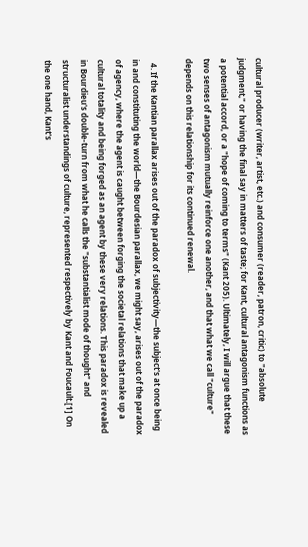cultural producer (writer, artist, etc.) and consumer (reader, patron, critic) to "absolute judgment," or having the final say in matters of taste; for Kant, cultural antagonism functions as a potential accord, or a "hope of coming to terms" (Kant 205). Ultimately, I will argue that these two senses of antagonism mutually reinforce one another, and that what we call "culture" depends on this relationship for its continued renewal.

  4. If the Kantian parallax arises out of the paradox of subjectivity—the subject's at once being in and constituting the world—the Bourdesian parallax, we might say, arises out of the paradox of agency, where the agent is caught between forging the societal relations that make up a cultural totality and being forged as an agent by these very relations. This paradox is revealed in Bourdieu's double-turn from what he calls the "substantialist mode of thought" and structuralist understandings of culture, represented respectively by Kant and Foucault.[1] On the one hand, Kant's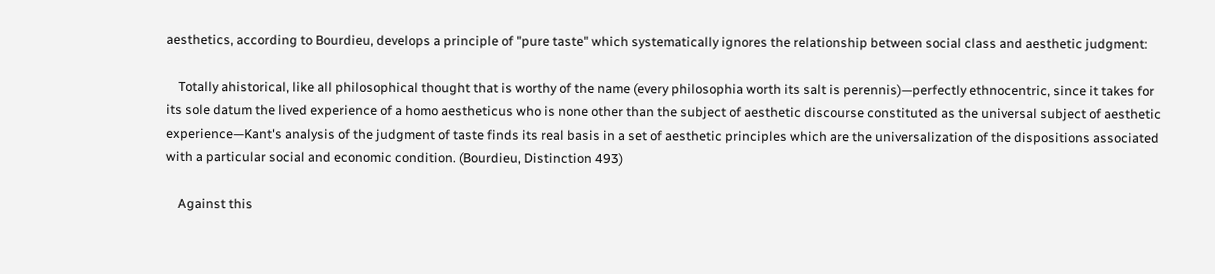aesthetics, according to Bourdieu, develops a principle of "pure taste" which systematically ignores the relationship between social class and aesthetic judgment:

    Totally ahistorical, like all philosophical thought that is worthy of the name (every philosophia worth its salt is perennis)—perfectly ethnocentric, since it takes for its sole datum the lived experience of a homo aestheticus who is none other than the subject of aesthetic discourse constituted as the universal subject of aesthetic experience—Kant's analysis of the judgment of taste finds its real basis in a set of aesthetic principles which are the universalization of the dispositions associated with a particular social and economic condition. (Bourdieu, Distinction 493)

    Against this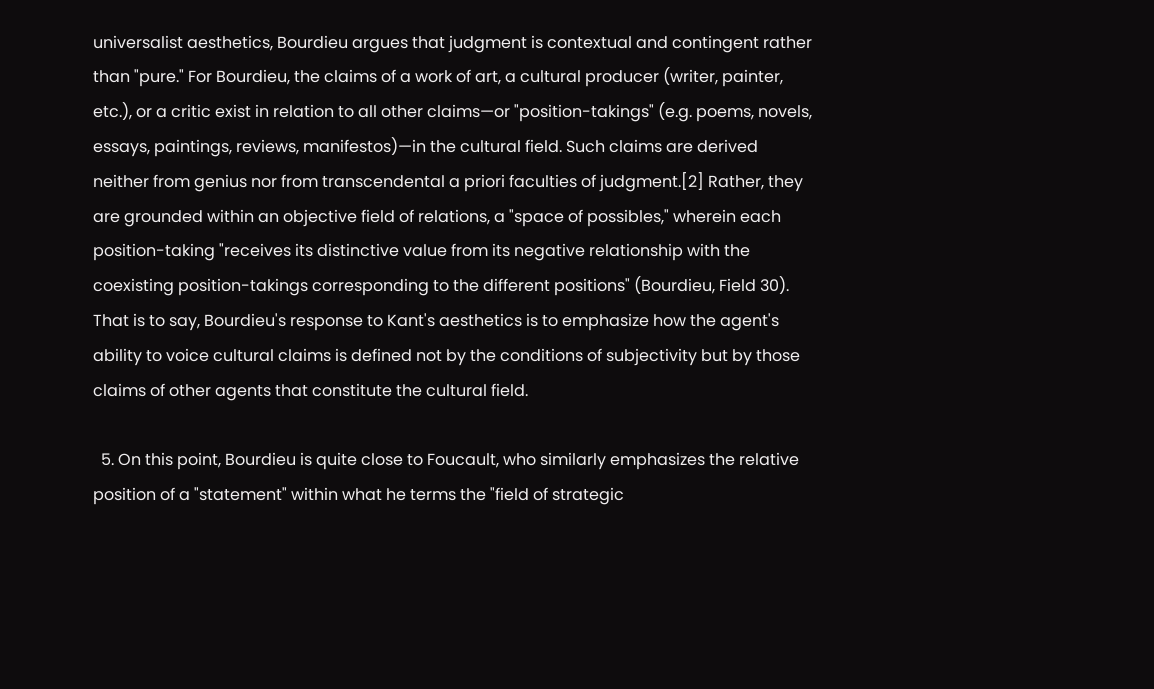universalist aesthetics, Bourdieu argues that judgment is contextual and contingent rather than "pure." For Bourdieu, the claims of a work of art, a cultural producer (writer, painter, etc.), or a critic exist in relation to all other claims—or "position-takings" (e.g. poems, novels, essays, paintings, reviews, manifestos)—in the cultural field. Such claims are derived neither from genius nor from transcendental a priori faculties of judgment.[2] Rather, they are grounded within an objective field of relations, a "space of possibles," wherein each position-taking "receives its distinctive value from its negative relationship with the coexisting position-takings corresponding to the different positions" (Bourdieu, Field 30). That is to say, Bourdieu's response to Kant's aesthetics is to emphasize how the agent's ability to voice cultural claims is defined not by the conditions of subjectivity but by those claims of other agents that constitute the cultural field.

  5. On this point, Bourdieu is quite close to Foucault, who similarly emphasizes the relative position of a "statement" within what he terms the "field of strategic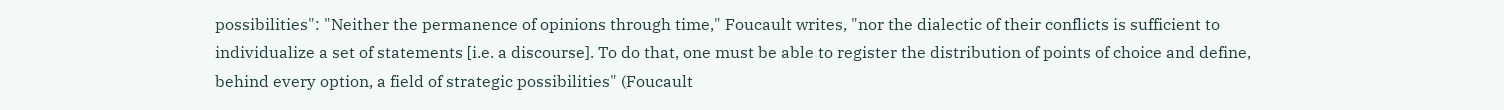possibilities": "Neither the permanence of opinions through time," Foucault writes, "nor the dialectic of their conflicts is sufficient to individualize a set of statements [i.e. a discourse]. To do that, one must be able to register the distribution of points of choice and define, behind every option, a field of strategic possibilities" (Foucault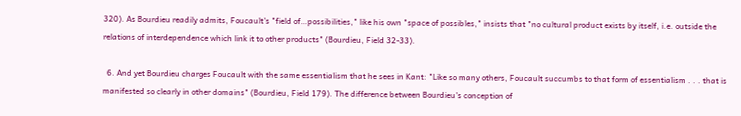320). As Bourdieu readily admits, Foucault's "field of…possibilities," like his own "space of possibles," insists that "no cultural product exists by itself, i.e. outside the relations of interdependence which link it to other products" (Bourdieu, Field 32-33).

  6. And yet Bourdieu charges Foucault with the same essentialism that he sees in Kant: "Like so many others, Foucault succumbs to that form of essentialism . . . that is manifested so clearly in other domains" (Bourdieu, Field 179). The difference between Bourdieu's conception of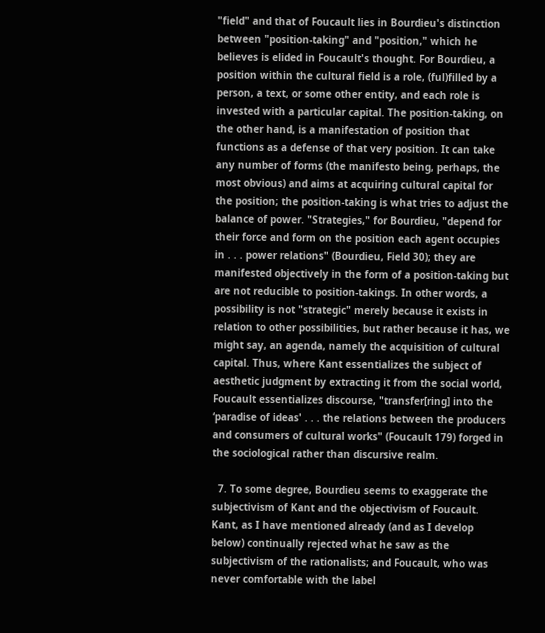"field" and that of Foucault lies in Bourdieu's distinction between "position-taking" and "position," which he believes is elided in Foucault's thought. For Bourdieu, a position within the cultural field is a role, (ful)filled by a person, a text, or some other entity, and each role is invested with a particular capital. The position-taking, on the other hand, is a manifestation of position that functions as a defense of that very position. It can take any number of forms (the manifesto being, perhaps, the most obvious) and aims at acquiring cultural capital for the position; the position-taking is what tries to adjust the balance of power. "Strategies," for Bourdieu, "depend for their force and form on the position each agent occupies in . . . power relations" (Bourdieu, Field 30); they are manifested objectively in the form of a position-taking but are not reducible to position-takings. In other words, a possibility is not "strategic" merely because it exists in relation to other possibilities, but rather because it has, we might say, an agenda, namely the acquisition of cultural capital. Thus, where Kant essentializes the subject of aesthetic judgment by extracting it from the social world, Foucault essentializes discourse, "transfer[ring] into the ‘paradise of ideas' . . . the relations between the producers and consumers of cultural works" (Foucault 179) forged in the sociological rather than discursive realm.

  7. To some degree, Bourdieu seems to exaggerate the subjectivism of Kant and the objectivism of Foucault. Kant, as I have mentioned already (and as I develop below) continually rejected what he saw as the subjectivism of the rationalists; and Foucault, who was never comfortable with the label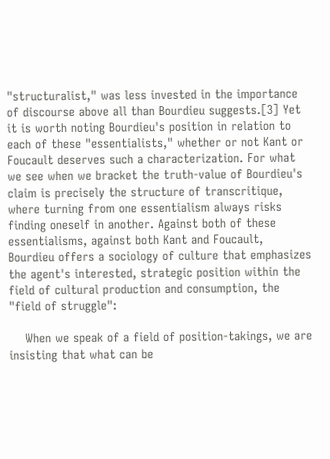"structuralist," was less invested in the importance of discourse above all than Bourdieu suggests.[3] Yet it is worth noting Bourdieu's position in relation to each of these "essentialists," whether or not Kant or Foucault deserves such a characterization. For what we see when we bracket the truth-value of Bourdieu's claim is precisely the structure of transcritique, where turning from one essentialism always risks finding oneself in another. Against both of these essentialisms, against both Kant and Foucault, Bourdieu offers a sociology of culture that emphasizes the agent's interested, strategic position within the field of cultural production and consumption, the "field of struggle":

    When we speak of a field of position-takings, we are insisting that what can be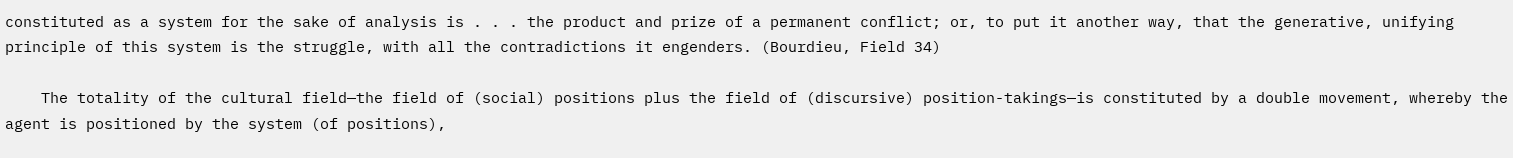constituted as a system for the sake of analysis is . . . the product and prize of a permanent conflict; or, to put it another way, that the generative, unifying principle of this system is the struggle, with all the contradictions it engenders. (Bourdieu, Field 34)

    The totality of the cultural field—the field of (social) positions plus the field of (discursive) position-takings—is constituted by a double movement, whereby the agent is positioned by the system (of positions),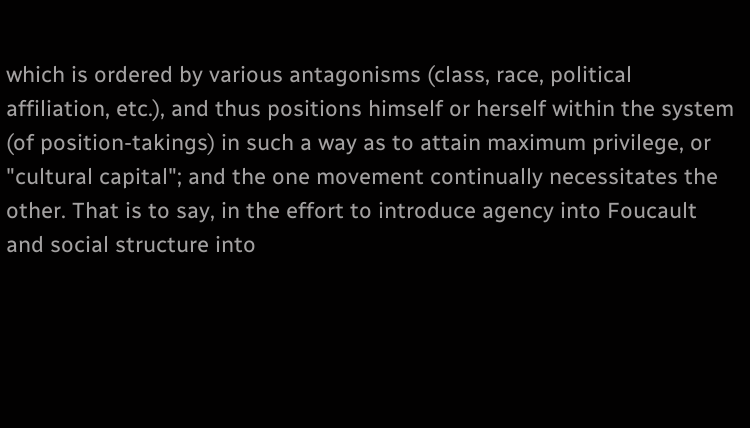which is ordered by various antagonisms (class, race, political affiliation, etc.), and thus positions himself or herself within the system (of position-takings) in such a way as to attain maximum privilege, or "cultural capital"; and the one movement continually necessitates the other. That is to say, in the effort to introduce agency into Foucault and social structure into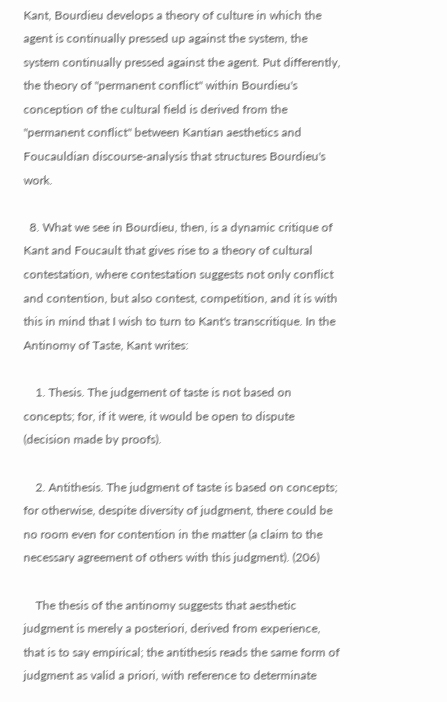Kant, Bourdieu develops a theory of culture in which the agent is continually pressed up against the system, the system continually pressed against the agent. Put differently, the theory of "permanent conflict" within Bourdieu's conception of the cultural field is derived from the "permanent conflict" between Kantian aesthetics and Foucauldian discourse-analysis that structures Bourdieu's work.

  8. What we see in Bourdieu, then, is a dynamic critique of Kant and Foucault that gives rise to a theory of cultural contestation, where contestation suggests not only conflict and contention, but also contest, competition, and it is with this in mind that I wish to turn to Kant's transcritique. In the Antinomy of Taste, Kant writes:

    1. Thesis. The judgement of taste is not based on concepts; for, if it were, it would be open to dispute (decision made by proofs).

    2. Antithesis. The judgment of taste is based on concepts; for otherwise, despite diversity of judgment, there could be no room even for contention in the matter (a claim to the necessary agreement of others with this judgment). (206)

    The thesis of the antinomy suggests that aesthetic judgment is merely a posteriori, derived from experience, that is to say empirical; the antithesis reads the same form of judgment as valid a priori, with reference to determinate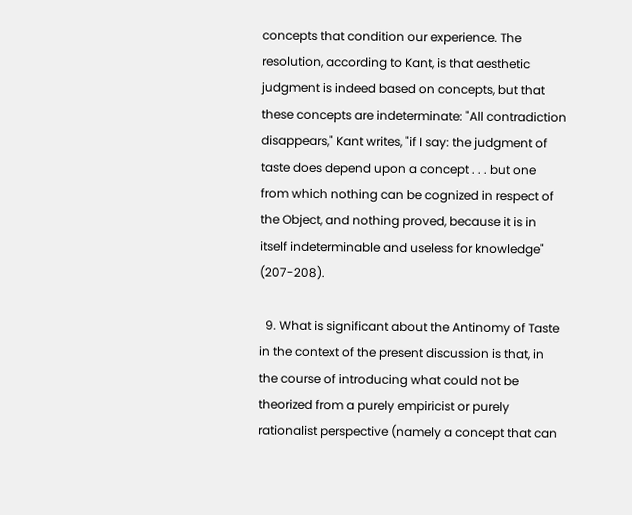concepts that condition our experience. The resolution, according to Kant, is that aesthetic judgment is indeed based on concepts, but that these concepts are indeterminate: "All contradiction disappears," Kant writes, "if I say: the judgment of taste does depend upon a concept . . . but one from which nothing can be cognized in respect of the Object, and nothing proved, because it is in itself indeterminable and useless for knowledge" (207-208).

  9. What is significant about the Antinomy of Taste in the context of the present discussion is that, in the course of introducing what could not be theorized from a purely empiricist or purely rationalist perspective (namely a concept that can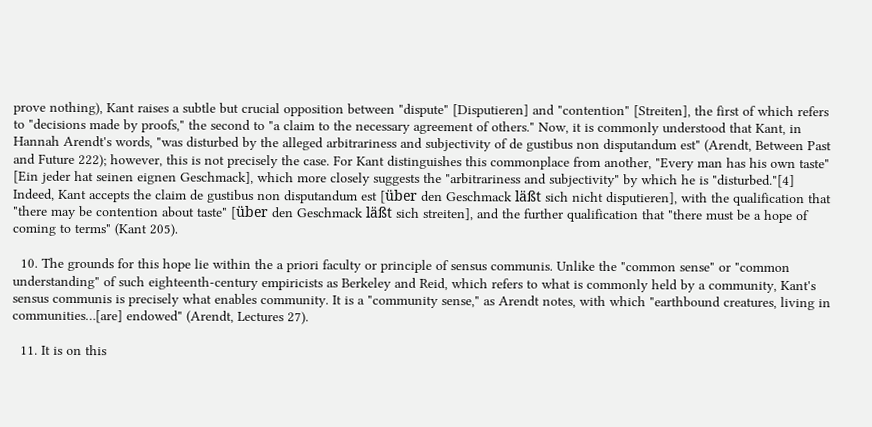prove nothing), Kant raises a subtle but crucial opposition between "dispute" [Disputieren] and "contention" [Streiten], the first of which refers to "decisions made by proofs," the second to "a claim to the necessary agreement of others." Now, it is commonly understood that Kant, in Hannah Arendt's words, "was disturbed by the alleged arbitrariness and subjectivity of de gustibus non disputandum est" (Arendt, Between Past and Future 222); however, this is not precisely the case. For Kant distinguishes this commonplace from another, "Every man has his own taste" [Ein jeder hat seinen eignen Geschmack], which more closely suggests the "arbitrariness and subjectivity" by which he is "disturbed."[4] Indeed, Kant accepts the claim de gustibus non disputandum est [über den Geschmack läßt sich nicht disputieren], with the qualification that "there may be contention about taste" [über den Geschmack läßt sich streiten], and the further qualification that "there must be a hope of coming to terms" (Kant 205).

  10. The grounds for this hope lie within the a priori faculty or principle of sensus communis. Unlike the "common sense" or "common understanding" of such eighteenth-century empiricists as Berkeley and Reid, which refers to what is commonly held by a community, Kant's sensus communis is precisely what enables community. It is a "community sense," as Arendt notes, with which "earthbound creatures, living in communities…[are] endowed" (Arendt, Lectures 27).

  11. It is on this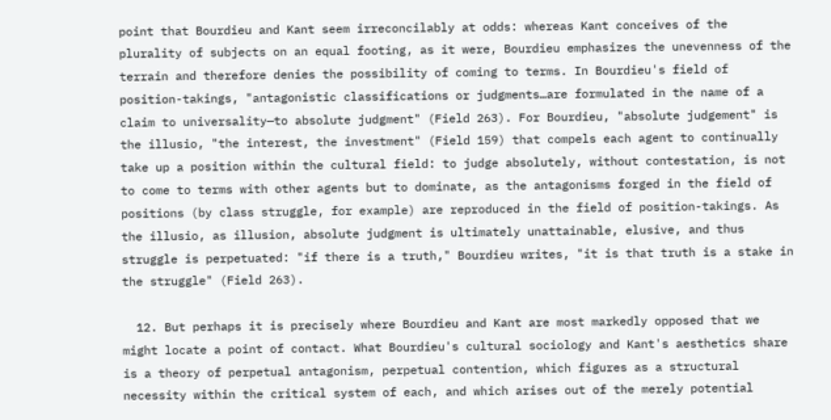point that Bourdieu and Kant seem irreconcilably at odds: whereas Kant conceives of the plurality of subjects on an equal footing, as it were, Bourdieu emphasizes the unevenness of the terrain and therefore denies the possibility of coming to terms. In Bourdieu's field of position-takings, "antagonistic classifications or judgments…are formulated in the name of a claim to universality—to absolute judgment" (Field 263). For Bourdieu, "absolute judgement" is the illusio, "the interest, the investment" (Field 159) that compels each agent to continually take up a position within the cultural field: to judge absolutely, without contestation, is not to come to terms with other agents but to dominate, as the antagonisms forged in the field of positions (by class struggle, for example) are reproduced in the field of position-takings. As the illusio, as illusion, absolute judgment is ultimately unattainable, elusive, and thus struggle is perpetuated: "if there is a truth," Bourdieu writes, "it is that truth is a stake in the struggle" (Field 263).

  12. But perhaps it is precisely where Bourdieu and Kant are most markedly opposed that we might locate a point of contact. What Bourdieu's cultural sociology and Kant's aesthetics share is a theory of perpetual antagonism, perpetual contention, which figures as a structural necessity within the critical system of each, and which arises out of the merely potential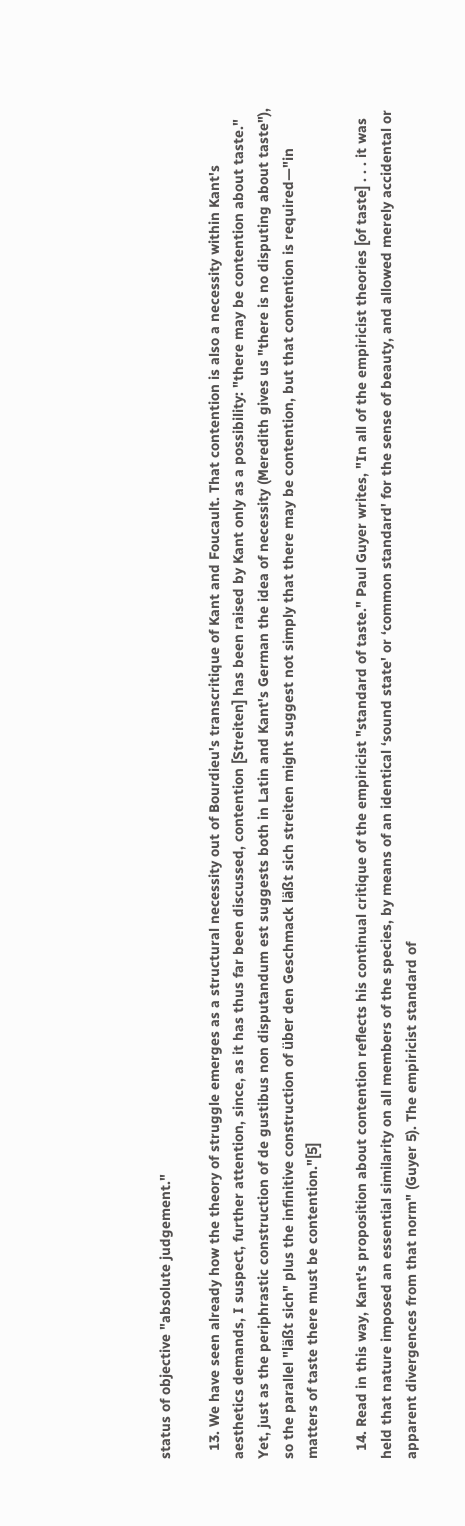status of objective "absolute judgement."

  13. We have seen already how the theory of struggle emerges as a structural necessity out of Bourdieu's transcritique of Kant and Foucault. That contention is also a necessity within Kant's aesthetics demands, I suspect, further attention, since, as it has thus far been discussed, contention [Streiten] has been raised by Kant only as a possibility: "there may be contention about taste." Yet, just as the periphrastic construction of de gustibus non disputandum est suggests both in Latin and Kant's German the idea of necessity (Meredith gives us "there is no disputing about taste"), so the parallel "läßt sich" plus the infinitive construction of über den Geschmack läßt sich streiten might suggest not simply that there may be contention, but that contention is required—"in matters of taste there must be contention."[5]

  14. Read in this way, Kant's proposition about contention reflects his continual critique of the empiricist "standard of taste." Paul Guyer writes, "In all of the empiricist theories [of taste] . . . it was held that nature imposed an essential similarity on all members of the species, by means of an identical ‘sound state' or ‘common standard' for the sense of beauty, and allowed merely accidental or apparent divergences from that norm" (Guyer 5). The empiricist standard of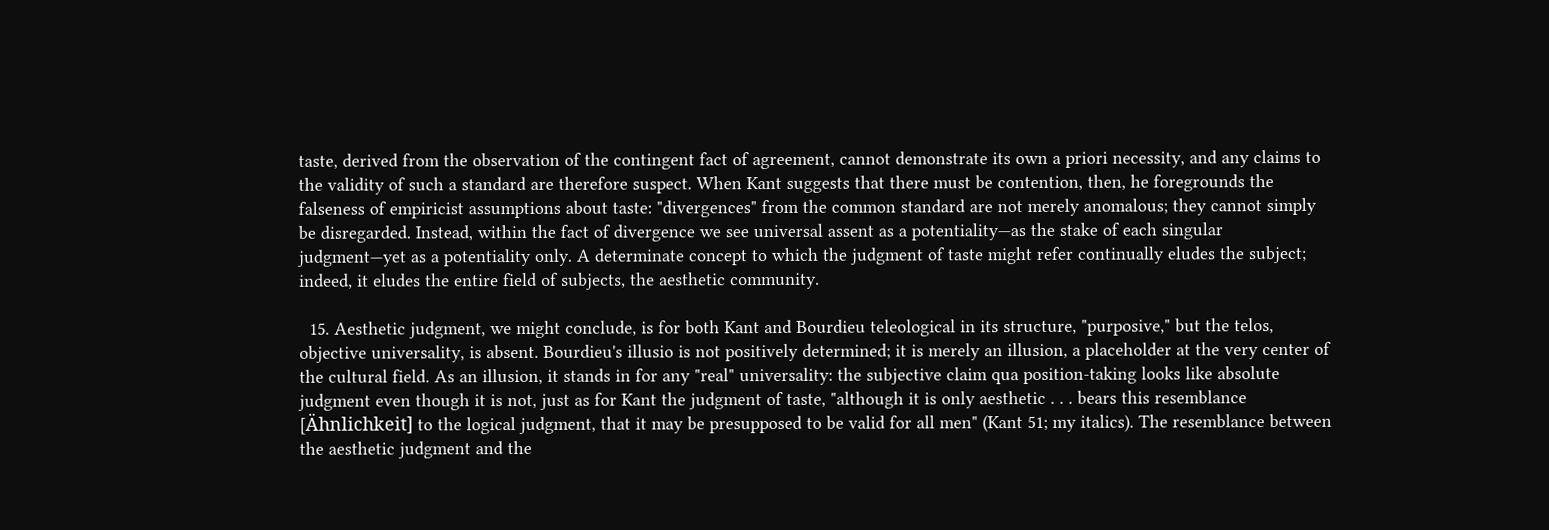taste, derived from the observation of the contingent fact of agreement, cannot demonstrate its own a priori necessity, and any claims to the validity of such a standard are therefore suspect. When Kant suggests that there must be contention, then, he foregrounds the falseness of empiricist assumptions about taste: "divergences" from the common standard are not merely anomalous; they cannot simply be disregarded. Instead, within the fact of divergence we see universal assent as a potentiality—as the stake of each singular judgment—yet as a potentiality only. A determinate concept to which the judgment of taste might refer continually eludes the subject; indeed, it eludes the entire field of subjects, the aesthetic community.

  15. Aesthetic judgment, we might conclude, is for both Kant and Bourdieu teleological in its structure, "purposive," but the telos, objective universality, is absent. Bourdieu's illusio is not positively determined; it is merely an illusion, a placeholder at the very center of the cultural field. As an illusion, it stands in for any "real" universality: the subjective claim qua position-taking looks like absolute judgment even though it is not, just as for Kant the judgment of taste, "although it is only aesthetic . . . bears this resemblance [Ähnlichkeit] to the logical judgment, that it may be presupposed to be valid for all men" (Kant 51; my italics). The resemblance between the aesthetic judgment and the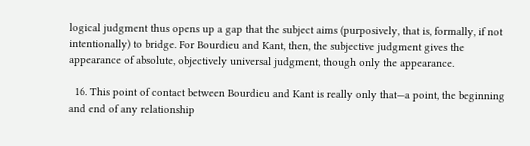logical judgment thus opens up a gap that the subject aims (purposively, that is, formally, if not intentionally) to bridge. For Bourdieu and Kant, then, the subjective judgment gives the appearance of absolute, objectively universal judgment, though only the appearance.

  16. This point of contact between Bourdieu and Kant is really only that—a point, the beginning and end of any relationship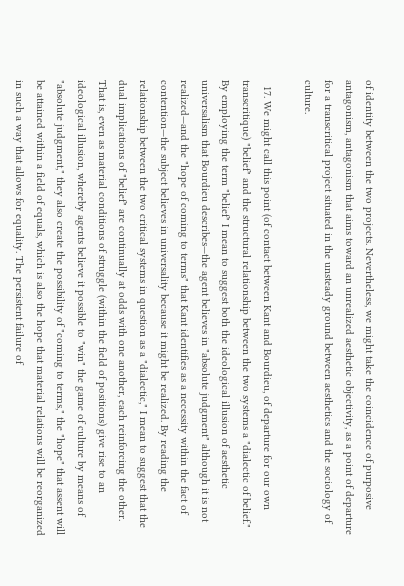of identity between the two projects. Nevertheless, we might take the coincidence of purposive antagonism, antagonism that aims toward an unrealized aesthetic objectivity, as a point of departure for a transcritical project situated in the unsteady ground between aesthetics and the sociology of culture.

  17. We might call this point (of contact between Kant and Bourdieu, of departure for our own transcritique) "belief" and the structural relationship between the two systems a "dialectic of belief." By employing the term "belief" I mean to suggest both the ideological illusion of aesthetic universalism that Bourdieu describes—the agent believes in "absolute judgment" although it is not realized—and the "hope of coming to terms" that Kant identifies as a necessity within the fact of contention—the subject believes in universality because it might be realized. By reading the relationship between the two critical systems in question as a "dialectic," I mean to suggest that the dual implications of "belief" are continually at odds with one another, each reinforcing the other. That is, even as material conditions of struggle (within the field of positions) give rise to an ideological illusion, whereby agents believe it possible to "win" the game of culture by means of "absolute judgment," they also create the possibility of "coming to terms," the "hope" that assent will be attained within a field of equals, which is also the hope that material relations will be reorganized in such a way that allows for equality. The persistent failure of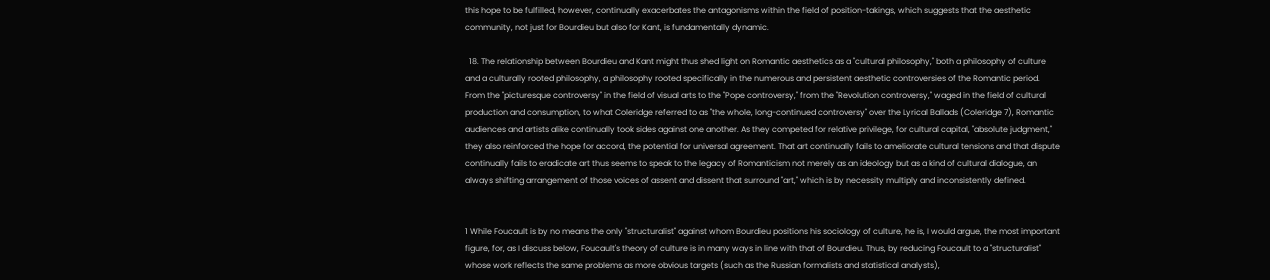this hope to be fulfilled, however, continually exacerbates the antagonisms within the field of position-takings, which suggests that the aesthetic community, not just for Bourdieu but also for Kant, is fundamentally dynamic.

  18. The relationship between Bourdieu and Kant might thus shed light on Romantic aesthetics as a "cultural philosophy," both a philosophy of culture and a culturally rooted philosophy, a philosophy rooted specifically in the numerous and persistent aesthetic controversies of the Romantic period. From the "picturesque controversy" in the field of visual arts to the "Pope controversy," from the "Revolution controversy," waged in the field of cultural production and consumption, to what Coleridge referred to as "the whole, long-continued controversy" over the Lyrical Ballads (Coleridge 7), Romantic audiences and artists alike continually took sides against one another. As they competed for relative privilege, for cultural capital, "absolute judgment," they also reinforced the hope for accord, the potential for universal agreement. That art continually fails to ameliorate cultural tensions and that dispute continually fails to eradicate art thus seems to speak to the legacy of Romanticism not merely as an ideology but as a kind of cultural dialogue, an always shifting arrangement of those voices of assent and dissent that surround "art," which is by necessity multiply and inconsistently defined.


1 While Foucault is by no means the only "structuralist" against whom Bourdieu positions his sociology of culture, he is, I would argue, the most important figure, for, as I discuss below, Foucault's theory of culture is in many ways in line with that of Bourdieu. Thus, by reducing Foucault to a "structuralist" whose work reflects the same problems as more obvious targets (such as the Russian formalists and statistical analysts),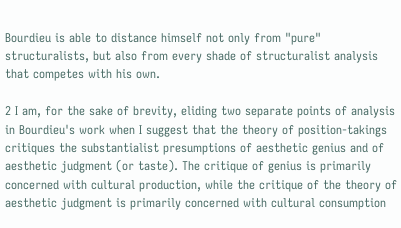Bourdieu is able to distance himself not only from "pure" structuralists, but also from every shade of structuralist analysis that competes with his own.

2 I am, for the sake of brevity, eliding two separate points of analysis in Bourdieu's work when I suggest that the theory of position-takings critiques the substantialist presumptions of aesthetic genius and of aesthetic judgment (or taste). The critique of genius is primarily concerned with cultural production, while the critique of the theory of aesthetic judgment is primarily concerned with cultural consumption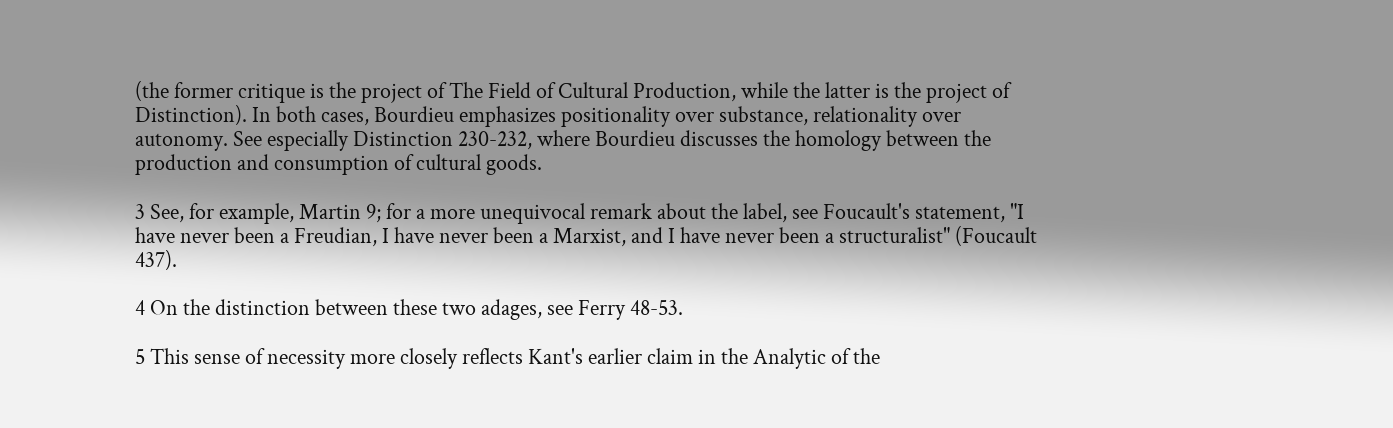(the former critique is the project of The Field of Cultural Production, while the latter is the project of Distinction). In both cases, Bourdieu emphasizes positionality over substance, relationality over autonomy. See especially Distinction 230-232, where Bourdieu discusses the homology between the production and consumption of cultural goods.

3 See, for example, Martin 9; for a more unequivocal remark about the label, see Foucault's statement, "I have never been a Freudian, I have never been a Marxist, and I have never been a structuralist" (Foucault 437).

4 On the distinction between these two adages, see Ferry 48-53.

5 This sense of necessity more closely reflects Kant's earlier claim in the Analytic of the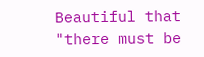Beautiful that "there must be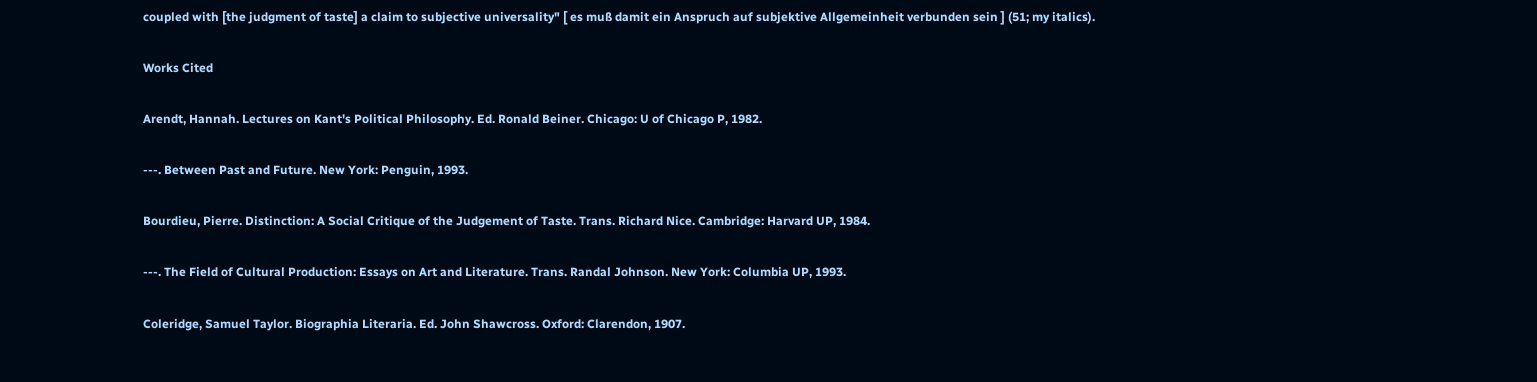coupled with [the judgment of taste] a claim to subjective universality" [ es muß damit ein Anspruch auf subjektive Allgemeinheit verbunden sein ] (51; my italics).

Works Cited

Arendt, Hannah. Lectures on Kant's Political Philosophy. Ed. Ronald Beiner. Chicago: U of Chicago P, 1982.

---. Between Past and Future. New York: Penguin, 1993.

Bourdieu, Pierre. Distinction: A Social Critique of the Judgement of Taste. Trans. Richard Nice. Cambridge: Harvard UP, 1984.

---. The Field of Cultural Production: Essays on Art and Literature. Trans. Randal Johnson. New York: Columbia UP, 1993.

Coleridge, Samuel Taylor. Biographia Literaria. Ed. John Shawcross. Oxford: Clarendon, 1907.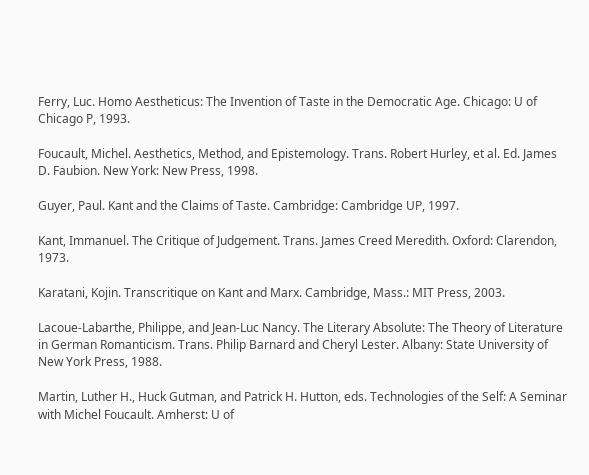Ferry, Luc. Homo Aestheticus: The Invention of Taste in the Democratic Age. Chicago: U of Chicago P, 1993.

Foucault, Michel. Aesthetics, Method, and Epistemology. Trans. Robert Hurley, et al. Ed. James D. Faubion. New York: New Press, 1998.

Guyer, Paul. Kant and the Claims of Taste. Cambridge: Cambridge UP, 1997.

Kant, Immanuel. The Critique of Judgement. Trans. James Creed Meredith. Oxford: Clarendon, 1973.

Karatani, Kojin. Transcritique on Kant and Marx. Cambridge, Mass.: MIT Press, 2003.

Lacoue-Labarthe, Philippe, and Jean-Luc Nancy. The Literary Absolute: The Theory of Literature in German Romanticism. Trans. Philip Barnard and Cheryl Lester. Albany: State University of New York Press, 1988.

Martin, Luther H., Huck Gutman, and Patrick H. Hutton, eds. Technologies of the Self: A Seminar with Michel Foucault. Amherst: U of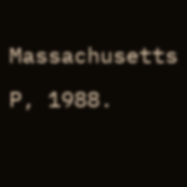Massachusetts P, 1988.